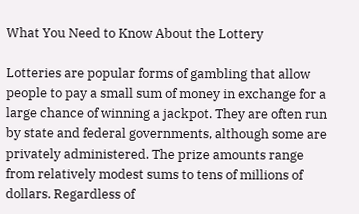What You Need to Know About the Lottery

Lotteries are popular forms of gambling that allow people to pay a small sum of money in exchange for a large chance of winning a jackpot. They are often run by state and federal governments, although some are privately administered. The prize amounts range from relatively modest sums to tens of millions of dollars. Regardless of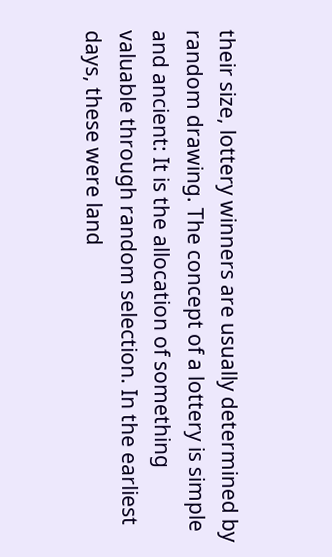their size, lottery winners are usually determined by random drawing. The concept of a lottery is simple and ancient: It is the allocation of something valuable through random selection. In the earliest days, these were land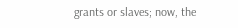grants or slaves; now, the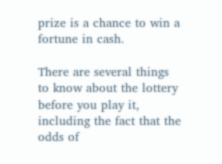prize is a chance to win a fortune in cash.

There are several things to know about the lottery before you play it, including the fact that the odds of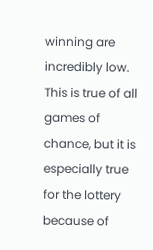winning are incredibly low. This is true of all games of chance, but it is especially true for the lottery because of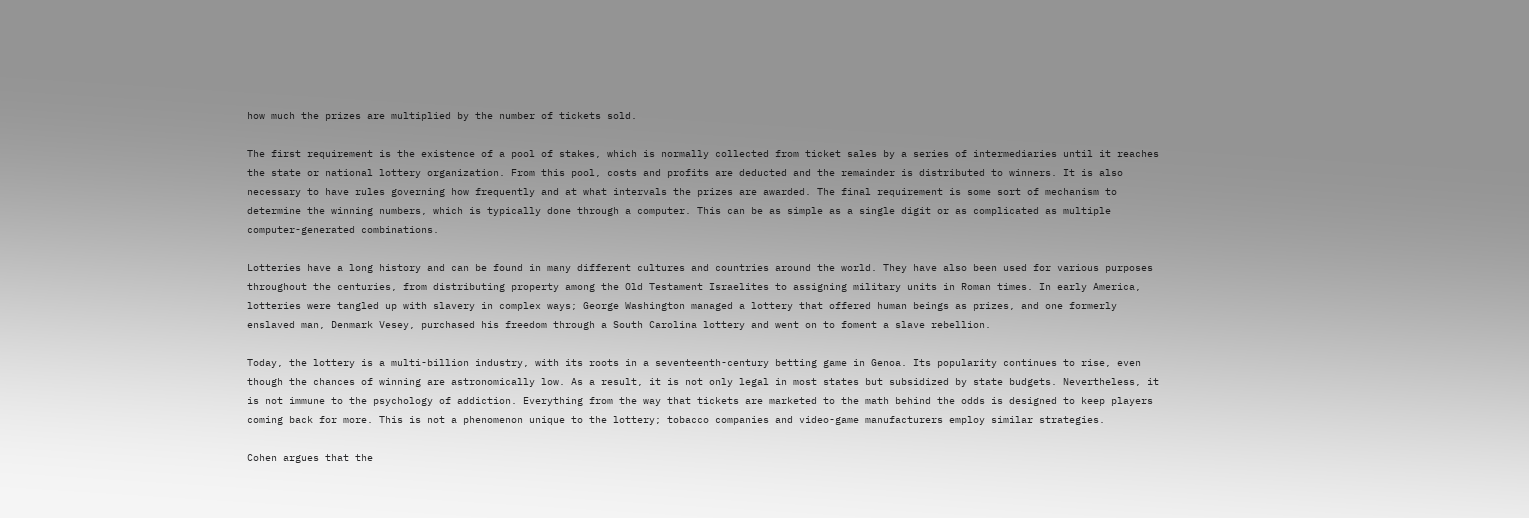how much the prizes are multiplied by the number of tickets sold.

The first requirement is the existence of a pool of stakes, which is normally collected from ticket sales by a series of intermediaries until it reaches the state or national lottery organization. From this pool, costs and profits are deducted and the remainder is distributed to winners. It is also necessary to have rules governing how frequently and at what intervals the prizes are awarded. The final requirement is some sort of mechanism to determine the winning numbers, which is typically done through a computer. This can be as simple as a single digit or as complicated as multiple computer-generated combinations.

Lotteries have a long history and can be found in many different cultures and countries around the world. They have also been used for various purposes throughout the centuries, from distributing property among the Old Testament Israelites to assigning military units in Roman times. In early America, lotteries were tangled up with slavery in complex ways; George Washington managed a lottery that offered human beings as prizes, and one formerly enslaved man, Denmark Vesey, purchased his freedom through a South Carolina lottery and went on to foment a slave rebellion.

Today, the lottery is a multi-billion industry, with its roots in a seventeenth-century betting game in Genoa. Its popularity continues to rise, even though the chances of winning are astronomically low. As a result, it is not only legal in most states but subsidized by state budgets. Nevertheless, it is not immune to the psychology of addiction. Everything from the way that tickets are marketed to the math behind the odds is designed to keep players coming back for more. This is not a phenomenon unique to the lottery; tobacco companies and video-game manufacturers employ similar strategies.

Cohen argues that the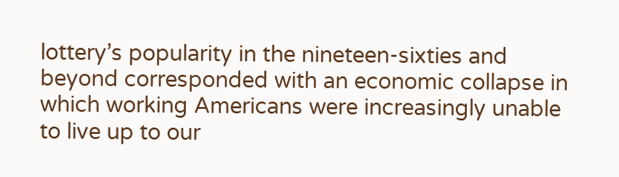lottery’s popularity in the nineteen-sixties and beyond corresponded with an economic collapse in which working Americans were increasingly unable to live up to our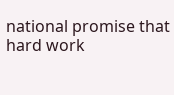national promise that hard work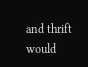and thrift would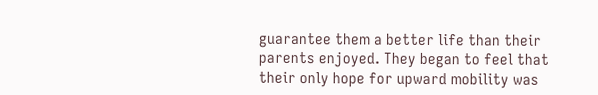guarantee them a better life than their parents enjoyed. They began to feel that their only hope for upward mobility was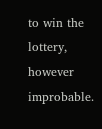to win the lottery, however improbable.